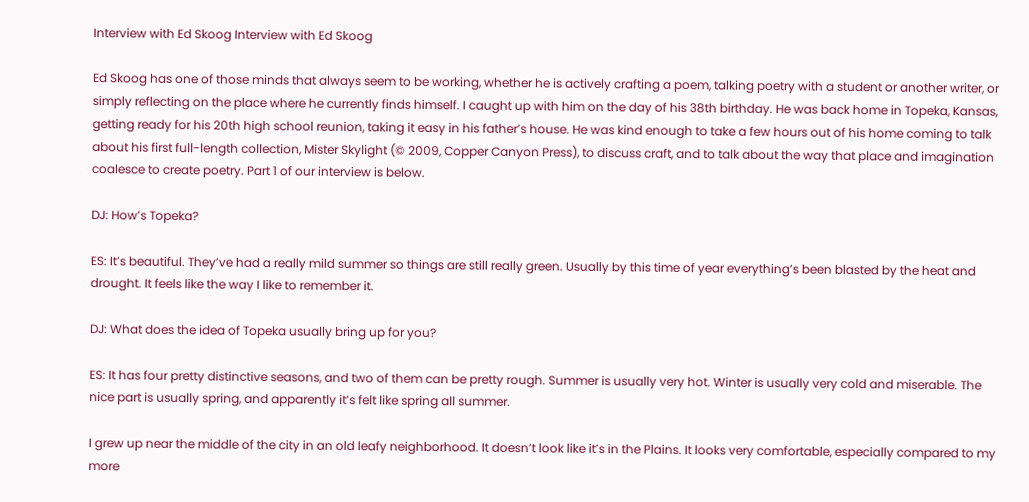Interview with Ed Skoog Interview with Ed Skoog

Ed Skoog has one of those minds that always seem to be working, whether he is actively crafting a poem, talking poetry with a student or another writer, or simply reflecting on the place where he currently finds himself. I caught up with him on the day of his 38th birthday. He was back home in Topeka, Kansas, getting ready for his 20th high school reunion, taking it easy in his father’s house. He was kind enough to take a few hours out of his home coming to talk about his first full-length collection, Mister Skylight (© 2009, Copper Canyon Press), to discuss craft, and to talk about the way that place and imagination coalesce to create poetry. Part 1 of our interview is below.

DJ: How’s Topeka?

ES: It’s beautiful. They’ve had a really mild summer so things are still really green. Usually by this time of year everything’s been blasted by the heat and drought. It feels like the way I like to remember it.

DJ: What does the idea of Topeka usually bring up for you?

ES: It has four pretty distinctive seasons, and two of them can be pretty rough. Summer is usually very hot. Winter is usually very cold and miserable. The nice part is usually spring, and apparently it’s felt like spring all summer.

I grew up near the middle of the city in an old leafy neighborhood. It doesn’t look like it’s in the Plains. It looks very comfortable, especially compared to my more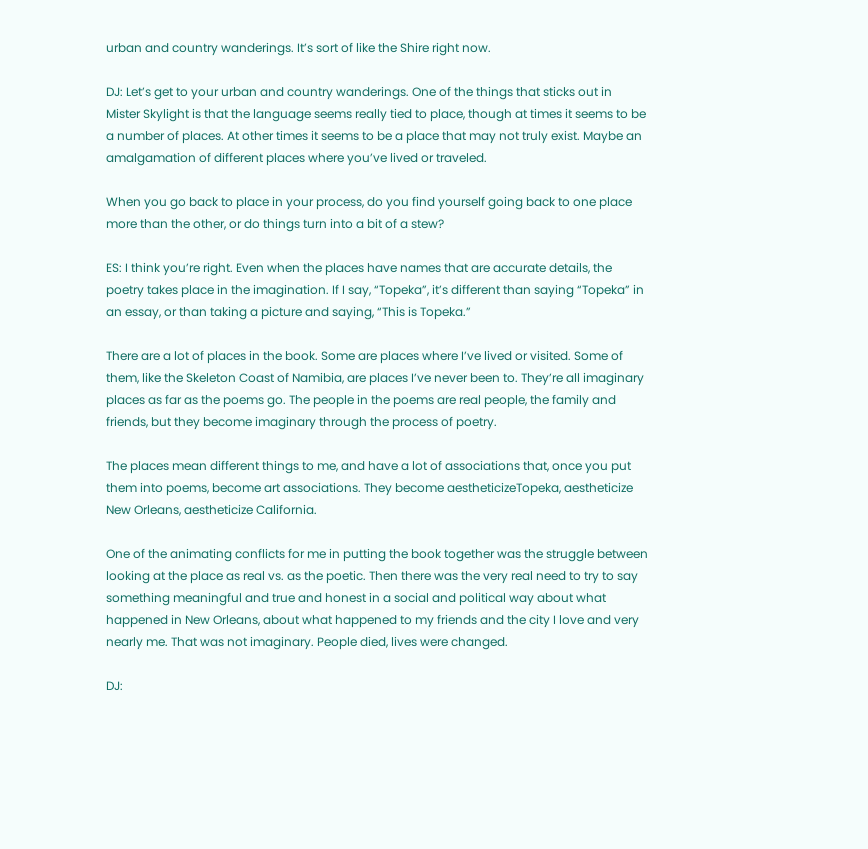urban and country wanderings. It’s sort of like the Shire right now.

DJ: Let’s get to your urban and country wanderings. One of the things that sticks out in Mister Skylight is that the language seems really tied to place, though at times it seems to be a number of places. At other times it seems to be a place that may not truly exist. Maybe an amalgamation of different places where you’ve lived or traveled.

When you go back to place in your process, do you find yourself going back to one place more than the other, or do things turn into a bit of a stew?

ES: I think you’re right. Even when the places have names that are accurate details, the poetry takes place in the imagination. If I say, “Topeka”, it’s different than saying “Topeka” in an essay, or than taking a picture and saying, “This is Topeka.”

There are a lot of places in the book. Some are places where I’ve lived or visited. Some of them, like the Skeleton Coast of Namibia, are places I’ve never been to. They’re all imaginary places as far as the poems go. The people in the poems are real people, the family and friends, but they become imaginary through the process of poetry.

The places mean different things to me, and have a lot of associations that, once you put them into poems, become art associations. They become aestheticizeTopeka, aestheticize New Orleans, aestheticize California.

One of the animating conflicts for me in putting the book together was the struggle between looking at the place as real vs. as the poetic. Then there was the very real need to try to say something meaningful and true and honest in a social and political way about what happened in New Orleans, about what happened to my friends and the city I love and very nearly me. That was not imaginary. People died, lives were changed.

DJ: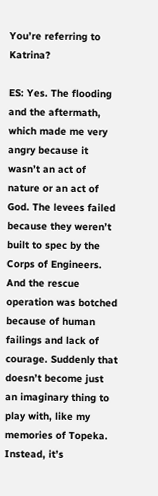You’re referring to Katrina?

ES: Yes. The flooding and the aftermath, which made me very angry because it wasn’t an act of nature or an act of God. The levees failed because they weren’t built to spec by the Corps of Engineers. And the rescue operation was botched because of human failings and lack of courage. Suddenly that doesn’t become just an imaginary thing to play with, like my memories of Topeka. Instead, it’s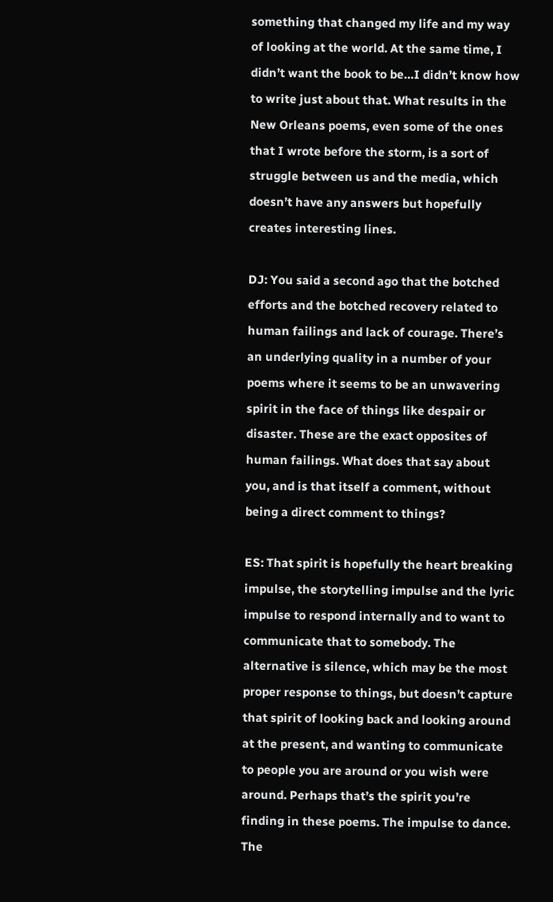something that changed my life and my way of looking at the world. At the same time, I didn’t want the book to be…I didn’t know how to write just about that. What results in the New Orleans poems, even some of the ones that I wrote before the storm, is a sort of struggle between us and the media, which doesn’t have any answers but hopefully creates interesting lines.

DJ: You said a second ago that the botched efforts and the botched recovery related to human failings and lack of courage. There’s an underlying quality in a number of your poems where it seems to be an unwavering spirit in the face of things like despair or disaster. These are the exact opposites of human failings. What does that say about you, and is that itself a comment, without being a direct comment to things?

ES: That spirit is hopefully the heart breaking impulse, the storytelling impulse and the lyric impulse to respond internally and to want to communicate that to somebody. The alternative is silence, which may be the most proper response to things, but doesn’t capture that spirit of looking back and looking around at the present, and wanting to communicate to people you are around or you wish were around. Perhaps that’s the spirit you’re finding in these poems. The impulse to dance. The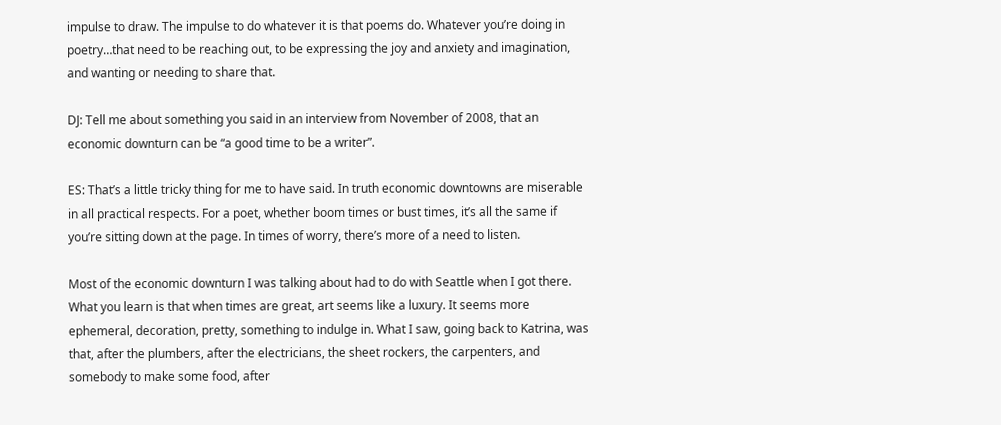impulse to draw. The impulse to do whatever it is that poems do. Whatever you’re doing in poetry…that need to be reaching out, to be expressing the joy and anxiety and imagination, and wanting or needing to share that.

DJ: Tell me about something you said in an interview from November of 2008, that an economic downturn can be “a good time to be a writer”.

ES: That’s a little tricky thing for me to have said. In truth economic downtowns are miserable in all practical respects. For a poet, whether boom times or bust times, it’s all the same if you’re sitting down at the page. In times of worry, there’s more of a need to listen.

Most of the economic downturn I was talking about had to do with Seattle when I got there. What you learn is that when times are great, art seems like a luxury. It seems more ephemeral, decoration, pretty, something to indulge in. What I saw, going back to Katrina, was that, after the plumbers, after the electricians, the sheet rockers, the carpenters, and somebody to make some food, after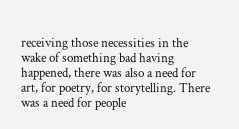receiving those necessities in the wake of something bad having happened, there was also a need for art, for poetry, for storytelling. There was a need for people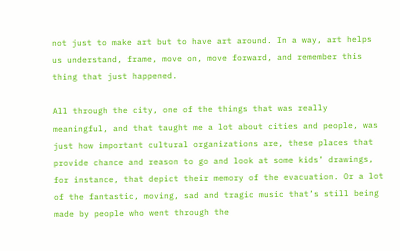not just to make art but to have art around. In a way, art helps us understand, frame, move on, move forward, and remember this thing that just happened.

All through the city, one of the things that was really meaningful, and that taught me a lot about cities and people, was just how important cultural organizations are, these places that provide chance and reason to go and look at some kids’ drawings, for instance, that depict their memory of the evacuation. Or a lot of the fantastic, moving, sad and tragic music that’s still being made by people who went through the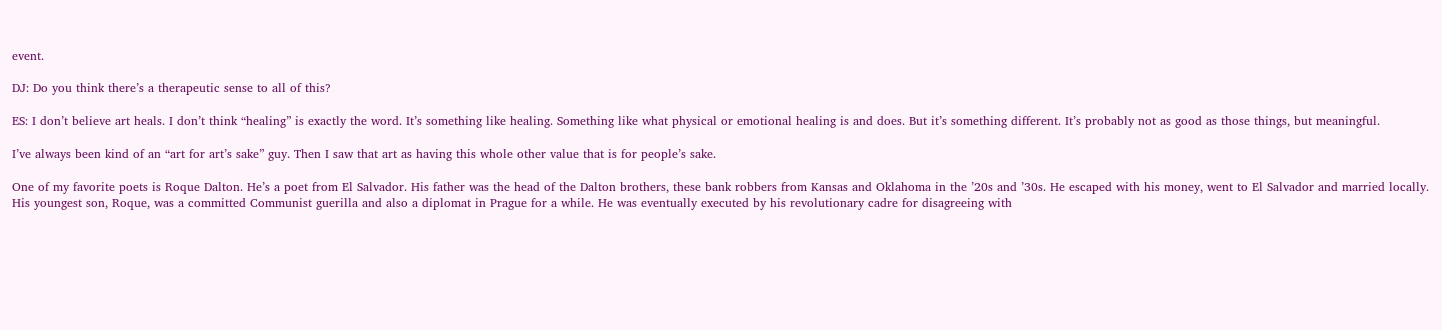event.

DJ: Do you think there’s a therapeutic sense to all of this?

ES: I don’t believe art heals. I don’t think “healing” is exactly the word. It’s something like healing. Something like what physical or emotional healing is and does. But it’s something different. It’s probably not as good as those things, but meaningful.

I’ve always been kind of an “art for art’s sake” guy. Then I saw that art as having this whole other value that is for people’s sake.

One of my favorite poets is Roque Dalton. He’s a poet from El Salvador. His father was the head of the Dalton brothers, these bank robbers from Kansas and Oklahoma in the ’20s and ’30s. He escaped with his money, went to El Salvador and married locally. His youngest son, Roque, was a committed Communist guerilla and also a diplomat in Prague for a while. He was eventually executed by his revolutionary cadre for disagreeing with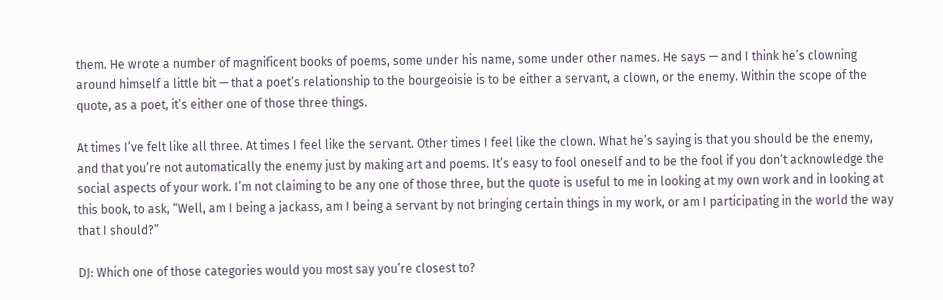them. He wrote a number of magnificent books of poems, some under his name, some under other names. He says — and I think he’s clowning around himself a little bit — that a poet’s relationship to the bourgeoisie is to be either a servant, a clown, or the enemy. Within the scope of the quote, as a poet, it’s either one of those three things.

At times I’ve felt like all three. At times I feel like the servant. Other times I feel like the clown. What he’s saying is that you should be the enemy, and that you’re not automatically the enemy just by making art and poems. It’s easy to fool oneself and to be the fool if you don’t acknowledge the social aspects of your work. I’m not claiming to be any one of those three, but the quote is useful to me in looking at my own work and in looking at this book, to ask, “Well, am I being a jackass, am I being a servant by not bringing certain things in my work, or am I participating in the world the way that I should?”

DJ: Which one of those categories would you most say you’re closest to?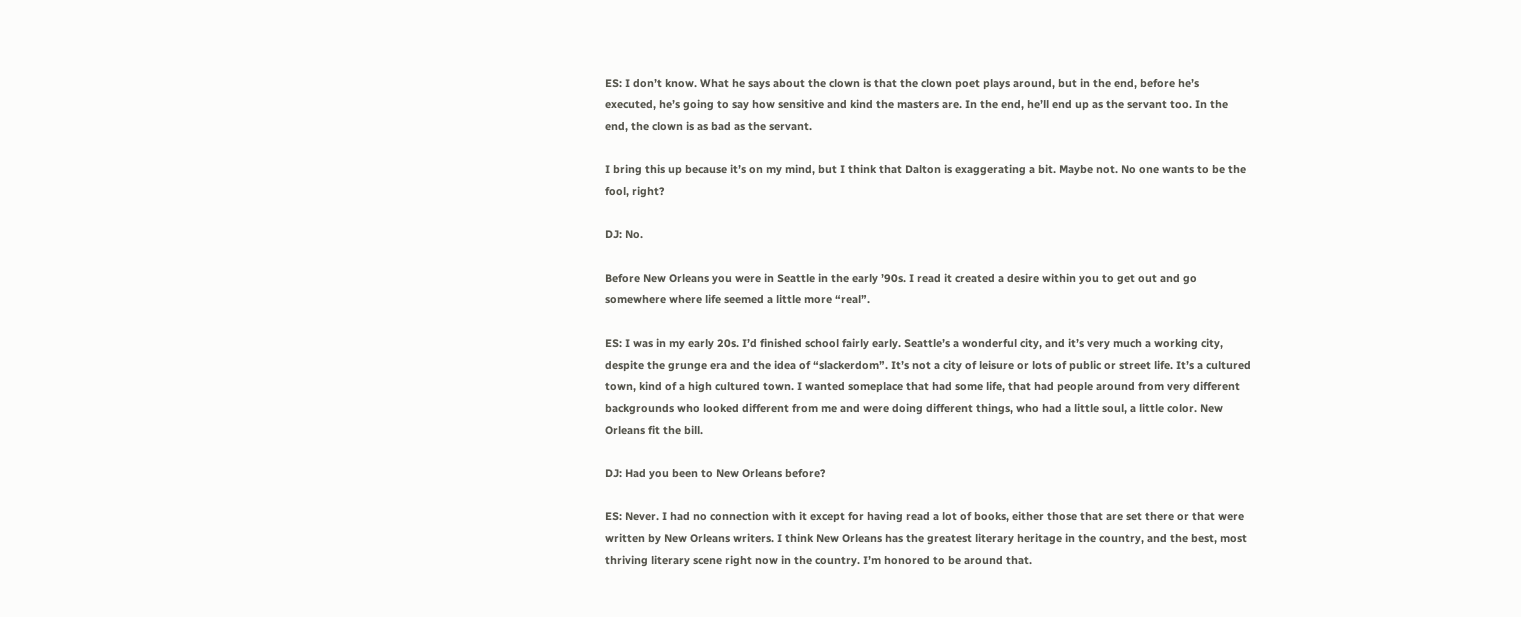ES: I don’t know. What he says about the clown is that the clown poet plays around, but in the end, before he’s executed, he’s going to say how sensitive and kind the masters are. In the end, he’ll end up as the servant too. In the end, the clown is as bad as the servant.

I bring this up because it’s on my mind, but I think that Dalton is exaggerating a bit. Maybe not. No one wants to be the fool, right?

DJ: No.

Before New Orleans you were in Seattle in the early ’90s. I read it created a desire within you to get out and go somewhere where life seemed a little more “real”.

ES: I was in my early 20s. I’d finished school fairly early. Seattle’s a wonderful city, and it’s very much a working city, despite the grunge era and the idea of “slackerdom”. It’s not a city of leisure or lots of public or street life. It’s a cultured town, kind of a high cultured town. I wanted someplace that had some life, that had people around from very different backgrounds who looked different from me and were doing different things, who had a little soul, a little color. New Orleans fit the bill.

DJ: Had you been to New Orleans before?

ES: Never. I had no connection with it except for having read a lot of books, either those that are set there or that were written by New Orleans writers. I think New Orleans has the greatest literary heritage in the country, and the best, most thriving literary scene right now in the country. I’m honored to be around that.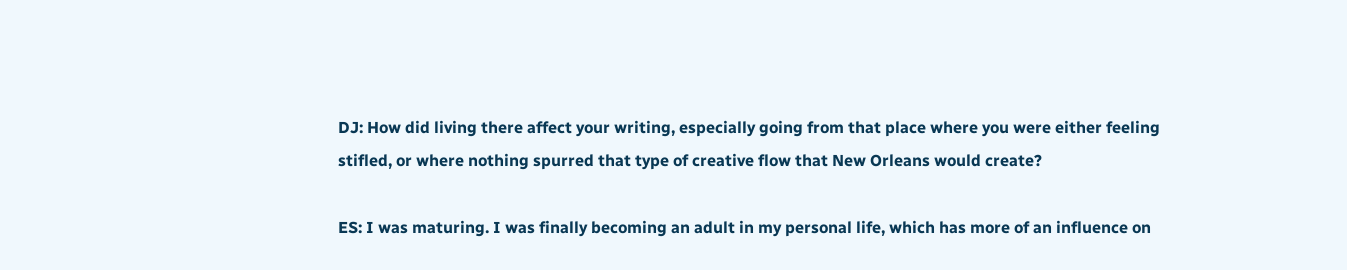DJ: How did living there affect your writing, especially going from that place where you were either feeling stifled, or where nothing spurred that type of creative flow that New Orleans would create?

ES: I was maturing. I was finally becoming an adult in my personal life, which has more of an influence on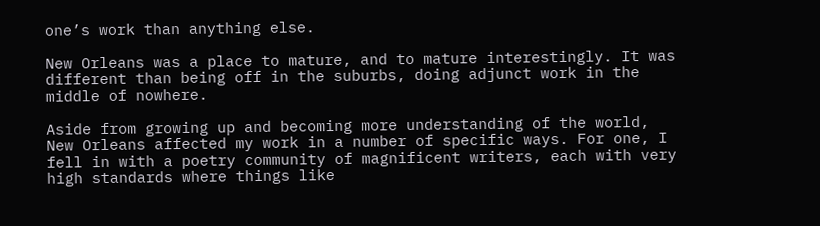one’s work than anything else.

New Orleans was a place to mature, and to mature interestingly. It was different than being off in the suburbs, doing adjunct work in the middle of nowhere.

Aside from growing up and becoming more understanding of the world, New Orleans affected my work in a number of specific ways. For one, I fell in with a poetry community of magnificent writers, each with very high standards where things like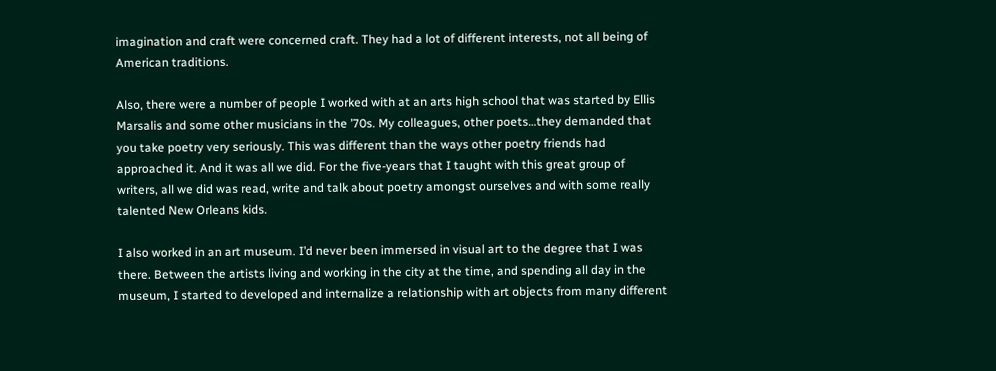imagination and craft were concerned craft. They had a lot of different interests, not all being of American traditions.

Also, there were a number of people I worked with at an arts high school that was started by Ellis Marsalis and some other musicians in the ’70s. My colleagues, other poets…they demanded that you take poetry very seriously. This was different than the ways other poetry friends had approached it. And it was all we did. For the five-years that I taught with this great group of writers, all we did was read, write and talk about poetry amongst ourselves and with some really talented New Orleans kids.

I also worked in an art museum. I’d never been immersed in visual art to the degree that I was there. Between the artists living and working in the city at the time, and spending all day in the museum, I started to developed and internalize a relationship with art objects from many different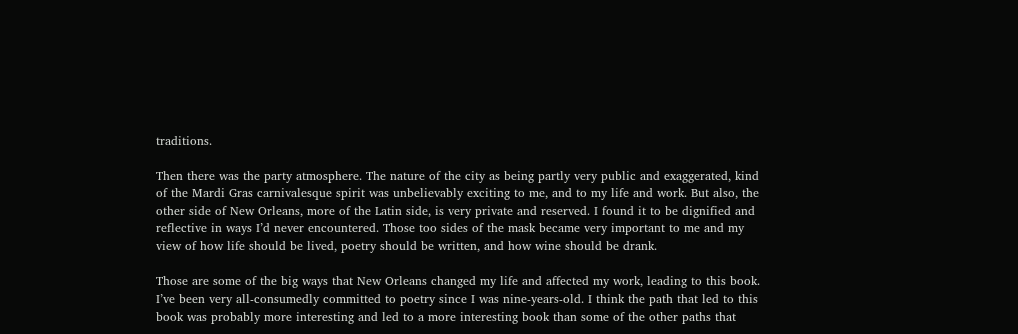traditions.

Then there was the party atmosphere. The nature of the city as being partly very public and exaggerated, kind of the Mardi Gras carnivalesque spirit was unbelievably exciting to me, and to my life and work. But also, the other side of New Orleans, more of the Latin side, is very private and reserved. I found it to be dignified and reflective in ways I’d never encountered. Those too sides of the mask became very important to me and my view of how life should be lived, poetry should be written, and how wine should be drank.

Those are some of the big ways that New Orleans changed my life and affected my work, leading to this book. I’ve been very all-consumedly committed to poetry since I was nine-years-old. I think the path that led to this book was probably more interesting and led to a more interesting book than some of the other paths that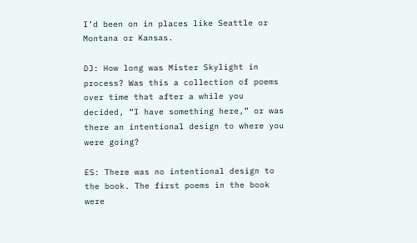I’d been on in places like Seattle or Montana or Kansas.

DJ: How long was Mister Skylight in process? Was this a collection of poems over time that after a while you decided, “I have something here,” or was there an intentional design to where you were going?

ES: There was no intentional design to the book. The first poems in the book were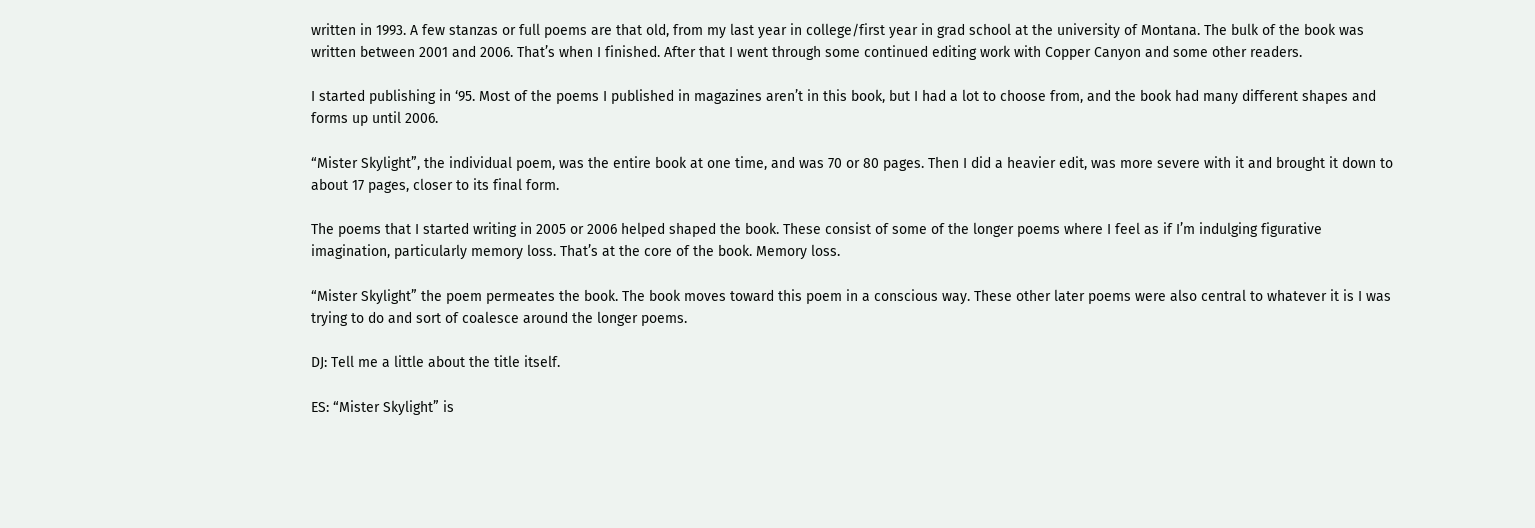written in 1993. A few stanzas or full poems are that old, from my last year in college/first year in grad school at the university of Montana. The bulk of the book was written between 2001 and 2006. That’s when I finished. After that I went through some continued editing work with Copper Canyon and some other readers.

I started publishing in ‘95. Most of the poems I published in magazines aren’t in this book, but I had a lot to choose from, and the book had many different shapes and forms up until 2006.

“Mister Skylight”, the individual poem, was the entire book at one time, and was 70 or 80 pages. Then I did a heavier edit, was more severe with it and brought it down to about 17 pages, closer to its final form.

The poems that I started writing in 2005 or 2006 helped shaped the book. These consist of some of the longer poems where I feel as if I’m indulging figurative imagination, particularly memory loss. That’s at the core of the book. Memory loss.

“Mister Skylight” the poem permeates the book. The book moves toward this poem in a conscious way. These other later poems were also central to whatever it is I was trying to do and sort of coalesce around the longer poems.

DJ: Tell me a little about the title itself.

ES: “Mister Skylight” is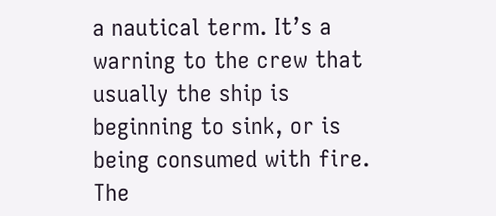a nautical term. It’s a warning to the crew that usually the ship is beginning to sink, or is being consumed with fire. The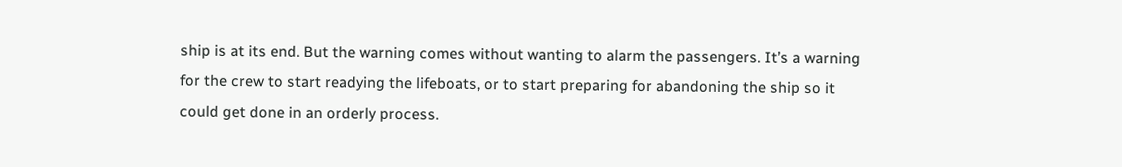ship is at its end. But the warning comes without wanting to alarm the passengers. It’s a warning for the crew to start readying the lifeboats, or to start preparing for abandoning the ship so it could get done in an orderly process.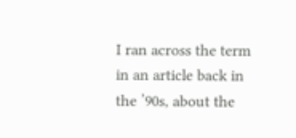I ran across the term in an article back in the ’90s, about the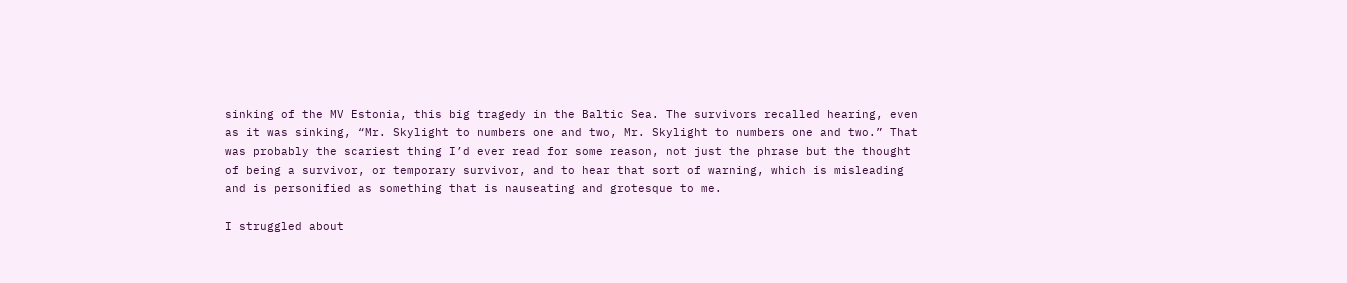sinking of the MV Estonia, this big tragedy in the Baltic Sea. The survivors recalled hearing, even as it was sinking, “Mr. Skylight to numbers one and two, Mr. Skylight to numbers one and two.” That was probably the scariest thing I’d ever read for some reason, not just the phrase but the thought of being a survivor, or temporary survivor, and to hear that sort of warning, which is misleading and is personified as something that is nauseating and grotesque to me.

I struggled about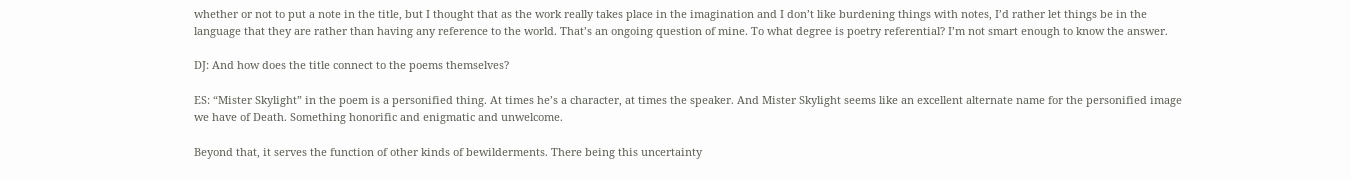whether or not to put a note in the title, but I thought that as the work really takes place in the imagination and I don’t like burdening things with notes, I’d rather let things be in the language that they are rather than having any reference to the world. That’s an ongoing question of mine. To what degree is poetry referential? I’m not smart enough to know the answer.

DJ: And how does the title connect to the poems themselves?

ES: “Mister Skylight” in the poem is a personified thing. At times he’s a character, at times the speaker. And Mister Skylight seems like an excellent alternate name for the personified image we have of Death. Something honorific and enigmatic and unwelcome.

Beyond that, it serves the function of other kinds of bewilderments. There being this uncertainty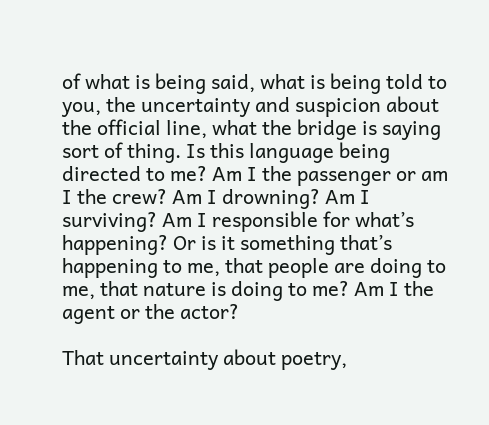of what is being said, what is being told to you, the uncertainty and suspicion about the official line, what the bridge is saying sort of thing. Is this language being directed to me? Am I the passenger or am I the crew? Am I drowning? Am I surviving? Am I responsible for what’s happening? Or is it something that’s happening to me, that people are doing to me, that nature is doing to me? Am I the agent or the actor?

That uncertainty about poetry,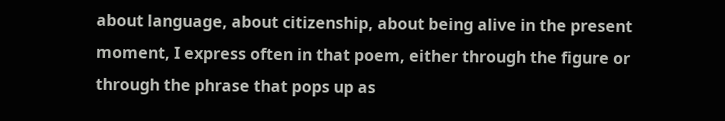about language, about citizenship, about being alive in the present moment, I express often in that poem, either through the figure or through the phrase that pops up as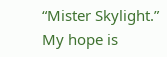“Mister Skylight.” My hope is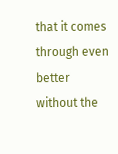that it comes through even better without the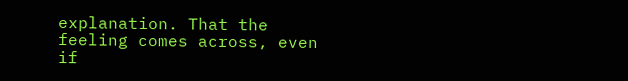explanation. That the feeling comes across, even if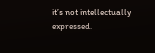it’s not intellectually expressed.